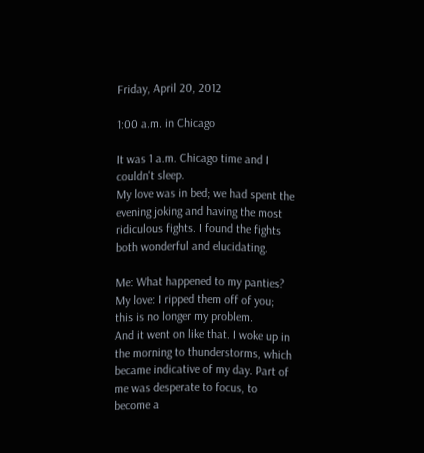Friday, April 20, 2012

1:00 a.m. in Chicago

It was 1 a.m. Chicago time and I couldn't sleep.
My love was in bed; we had spent the evening joking and having the most ridiculous fights. I found the fights both wonderful and elucidating.

Me: What happened to my panties?
My love: I ripped them off of you; this is no longer my problem.
And it went on like that. I woke up in the morning to thunderstorms, which became indicative of my day. Part of me was desperate to focus, to become a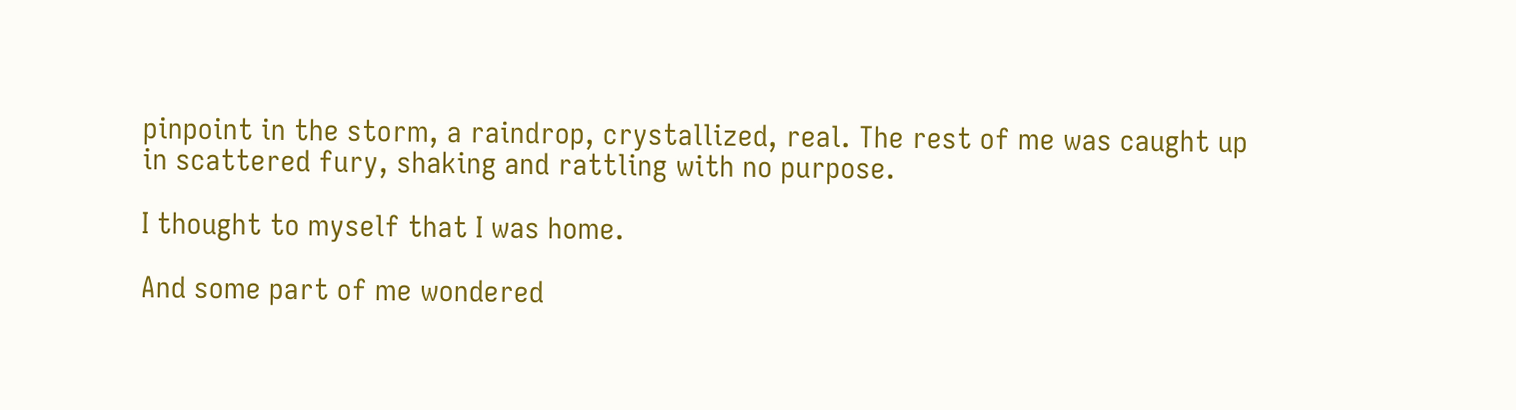pinpoint in the storm, a raindrop, crystallized, real. The rest of me was caught up in scattered fury, shaking and rattling with no purpose.

I thought to myself that I was home.

And some part of me wondered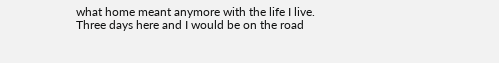what home meant anymore with the life I live. Three days here and I would be on the road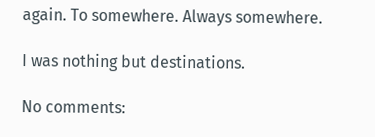again. To somewhere. Always somewhere.

I was nothing but destinations.

No comments: